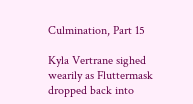Culmination, Part 15

Kyla Vertrane sighed wearily as Fluttermask dropped back into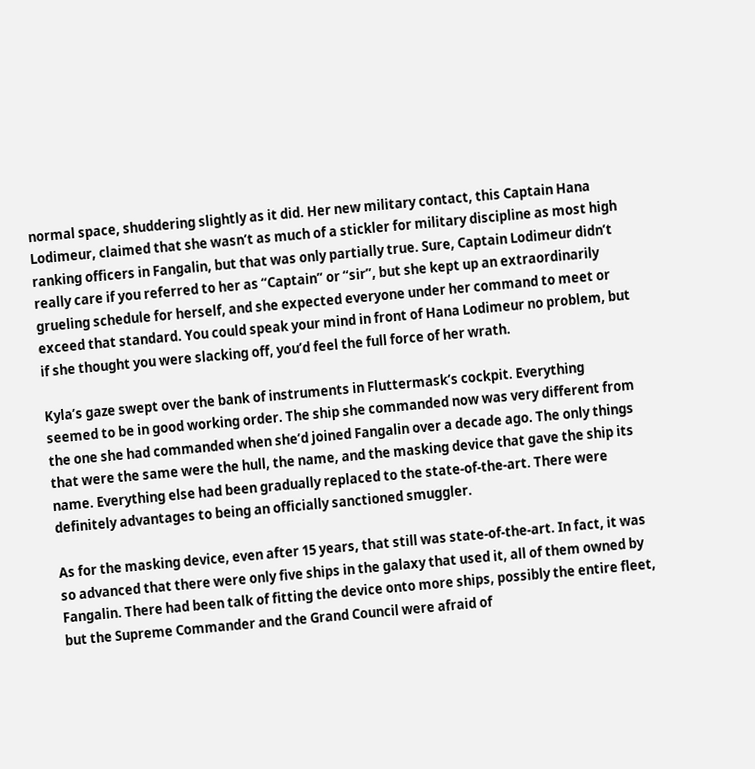normal space, shuddering slightly as it did. Her new military contact, this Captain Hana Lodimeur, claimed that she wasn’t as much of a stickler for military discipline as most high ranking officers in Fangalin, but that was only partially true. Sure, Captain Lodimeur didn’t really care if you referred to her as “Captain” or “sir”, but she kept up an extraordinarily grueling schedule for herself, and she expected everyone under her command to meet or exceed that standard. You could speak your mind in front of Hana Lodimeur no problem, but if she thought you were slacking off, you’d feel the full force of her wrath.

Kyla’s gaze swept over the bank of instruments in Fluttermask‘s cockpit. Everything seemed to be in good working order. The ship she commanded now was very different from the one she had commanded when she’d joined Fangalin over a decade ago. The only things that were the same were the hull, the name, and the masking device that gave the ship its name. Everything else had been gradually replaced to the state-of-the-art. There were definitely advantages to being an officially sanctioned smuggler.

As for the masking device, even after 15 years, that still was state-of-the-art. In fact, it was so advanced that there were only five ships in the galaxy that used it, all of them owned by Fangalin. There had been talk of fitting the device onto more ships, possibly the entire fleet, but the Supreme Commander and the Grand Council were afraid of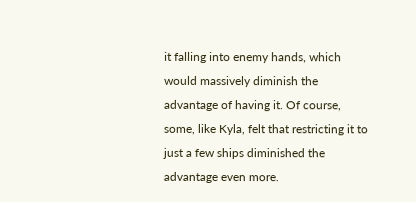it falling into enemy hands, which would massively diminish the advantage of having it. Of course, some, like Kyla, felt that restricting it to just a few ships diminished the advantage even more.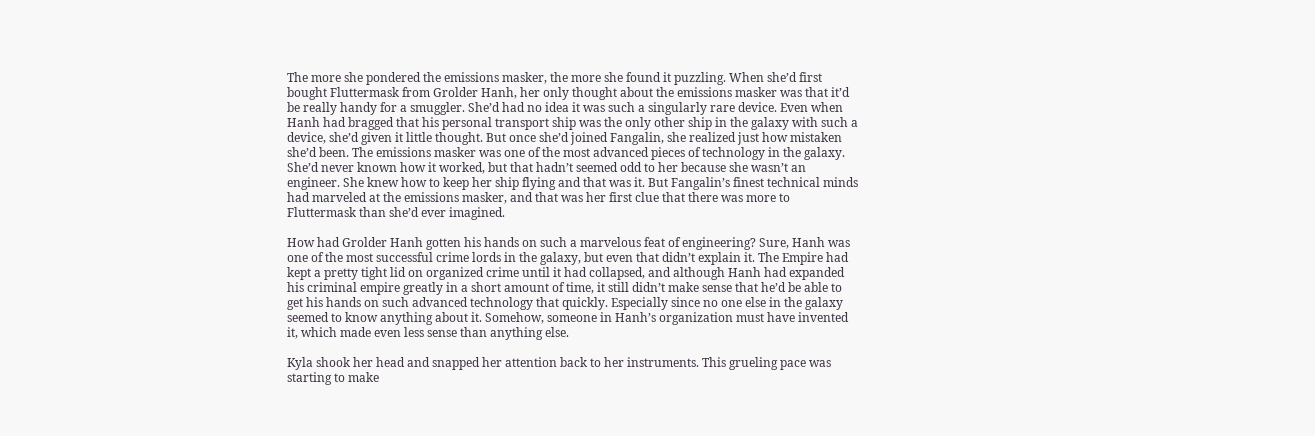The more she pondered the emissions masker, the more she found it puzzling. When she’d first bought Fluttermask from Grolder Hanh, her only thought about the emissions masker was that it’d be really handy for a smuggler. She’d had no idea it was such a singularly rare device. Even when Hanh had bragged that his personal transport ship was the only other ship in the galaxy with such a device, she’d given it little thought. But once she’d joined Fangalin, she realized just how mistaken she’d been. The emissions masker was one of the most advanced pieces of technology in the galaxy. She’d never known how it worked, but that hadn’t seemed odd to her because she wasn’t an engineer. She knew how to keep her ship flying and that was it. But Fangalin’s finest technical minds had marveled at the emissions masker, and that was her first clue that there was more to Fluttermask than she’d ever imagined.

How had Grolder Hanh gotten his hands on such a marvelous feat of engineering? Sure, Hanh was one of the most successful crime lords in the galaxy, but even that didn’t explain it. The Empire had kept a pretty tight lid on organized crime until it had collapsed, and although Hanh had expanded his criminal empire greatly in a short amount of time, it still didn’t make sense that he’d be able to get his hands on such advanced technology that quickly. Especially since no one else in the galaxy seemed to know anything about it. Somehow, someone in Hanh’s organization must have invented it, which made even less sense than anything else.

Kyla shook her head and snapped her attention back to her instruments. This grueling pace was starting to make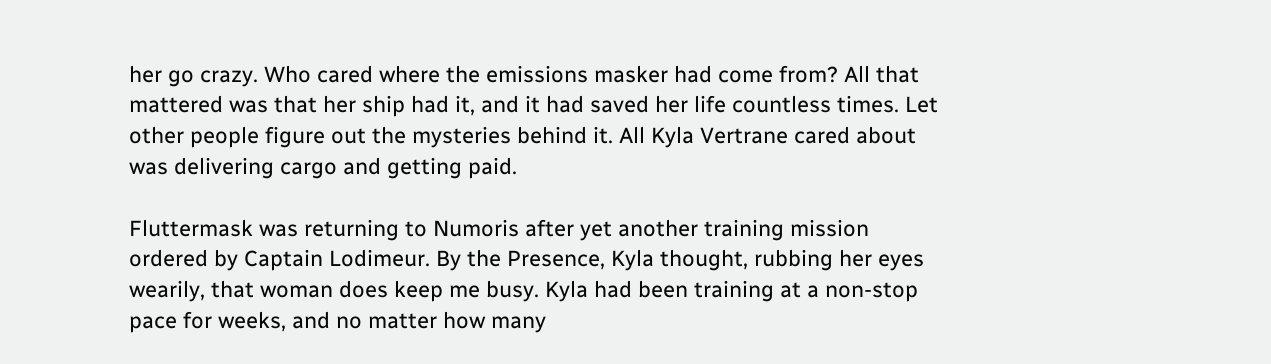her go crazy. Who cared where the emissions masker had come from? All that mattered was that her ship had it, and it had saved her life countless times. Let other people figure out the mysteries behind it. All Kyla Vertrane cared about was delivering cargo and getting paid.

Fluttermask was returning to Numoris after yet another training mission ordered by Captain Lodimeur. By the Presence, Kyla thought, rubbing her eyes wearily, that woman does keep me busy. Kyla had been training at a non-stop pace for weeks, and no matter how many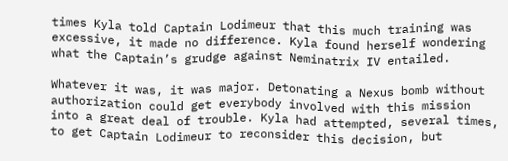times Kyla told Captain Lodimeur that this much training was excessive, it made no difference. Kyla found herself wondering what the Captain’s grudge against Neminatrix IV entailed.

Whatever it was, it was major. Detonating a Nexus bomb without authorization could get everybody involved with this mission into a great deal of trouble. Kyla had attempted, several times, to get Captain Lodimeur to reconsider this decision, but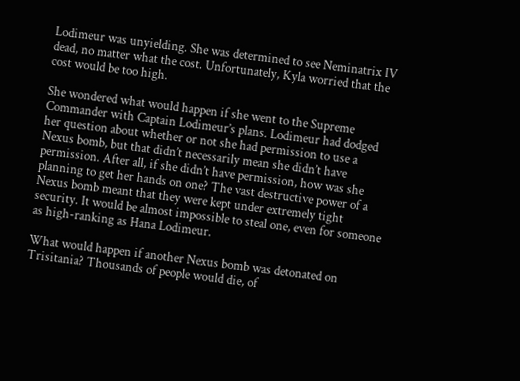Lodimeur was unyielding. She was determined to see Neminatrix IV dead, no matter what the cost. Unfortunately, Kyla worried that the cost would be too high.

She wondered what would happen if she went to the Supreme Commander with Captain Lodimeur’s plans. Lodimeur had dodged her question about whether or not she had permission to use a Nexus bomb, but that didn’t necessarily mean she didn’t have permission. After all, if she didn’t have permission, how was she planning to get her hands on one? The vast destructive power of a Nexus bomb meant that they were kept under extremely tight security. It would be almost impossible to steal one, even for someone as high-ranking as Hana Lodimeur.

What would happen if another Nexus bomb was detonated on Trisitania? Thousands of people would die, of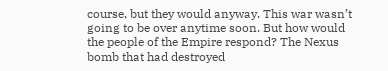course, but they would anyway. This war wasn’t going to be over anytime soon. But how would the people of the Empire respond? The Nexus bomb that had destroyed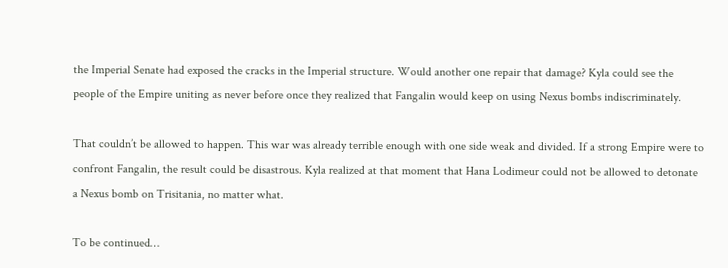the Imperial Senate had exposed the cracks in the Imperial structure. Would another one repair that damage? Kyla could see the people of the Empire uniting as never before once they realized that Fangalin would keep on using Nexus bombs indiscriminately.

That couldn’t be allowed to happen. This war was already terrible enough with one side weak and divided. If a strong Empire were to confront Fangalin, the result could be disastrous. Kyla realized at that moment that Hana Lodimeur could not be allowed to detonate a Nexus bomb on Trisitania, no matter what.

To be continued…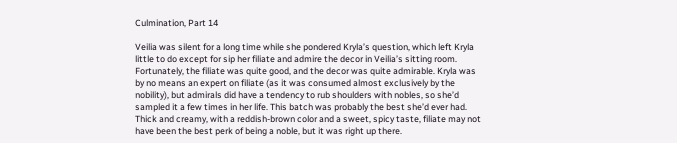Culmination, Part 14

Veilia was silent for a long time while she pondered Kryla’s question, which left Kryla little to do except for sip her filiate and admire the decor in Veilia’s sitting room. Fortunately, the filiate was quite good, and the decor was quite admirable. Kryla was by no means an expert on filiate (as it was consumed almost exclusively by the nobility), but admirals did have a tendency to rub shoulders with nobles, so she’d sampled it a few times in her life. This batch was probably the best she’d ever had. Thick and creamy, with a reddish-brown color and a sweet, spicy taste, filiate may not have been the best perk of being a noble, but it was right up there.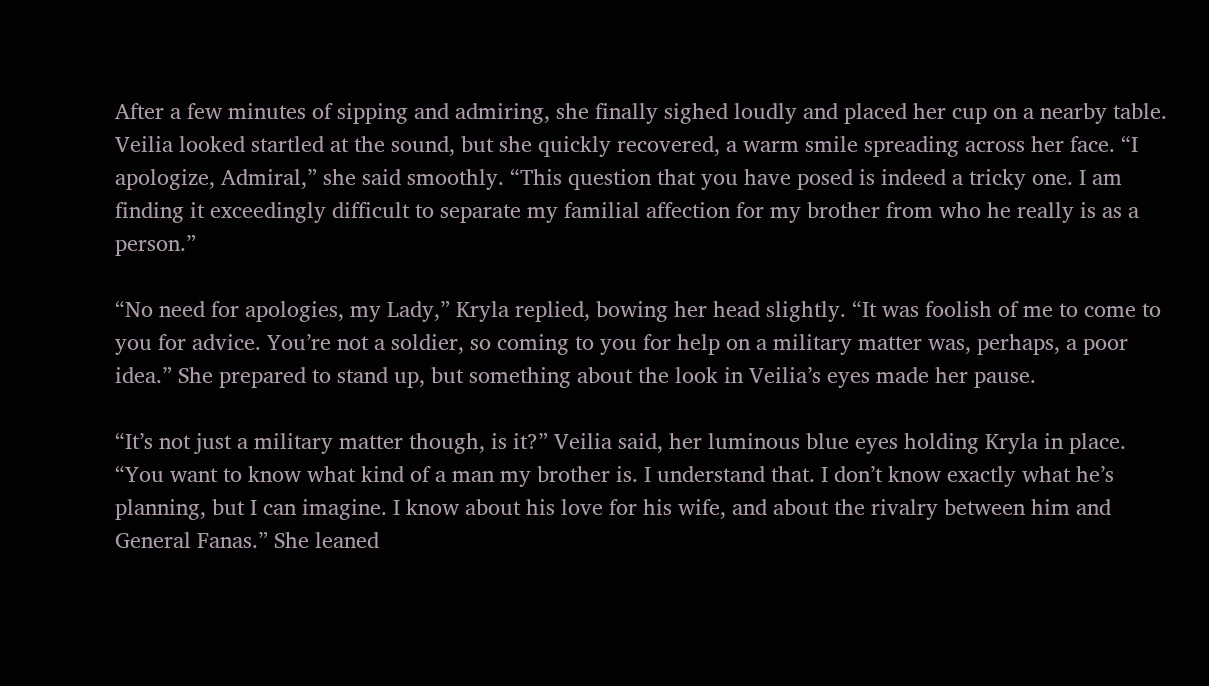After a few minutes of sipping and admiring, she finally sighed loudly and placed her cup on a nearby table. Veilia looked startled at the sound, but she quickly recovered, a warm smile spreading across her face. “I apologize, Admiral,” she said smoothly. “This question that you have posed is indeed a tricky one. I am finding it exceedingly difficult to separate my familial affection for my brother from who he really is as a person.”

“No need for apologies, my Lady,” Kryla replied, bowing her head slightly. “It was foolish of me to come to you for advice. You’re not a soldier, so coming to you for help on a military matter was, perhaps, a poor idea.” She prepared to stand up, but something about the look in Veilia’s eyes made her pause.

“It’s not just a military matter though, is it?” Veilia said, her luminous blue eyes holding Kryla in place. “You want to know what kind of a man my brother is. I understand that. I don’t know exactly what he’s planning, but I can imagine. I know about his love for his wife, and about the rivalry between him and General Fanas.” She leaned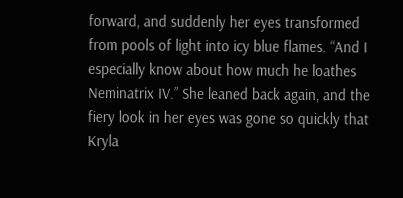forward, and suddenly her eyes transformed from pools of light into icy blue flames. “And I especially know about how much he loathes Neminatrix IV.” She leaned back again, and the fiery look in her eyes was gone so quickly that Kryla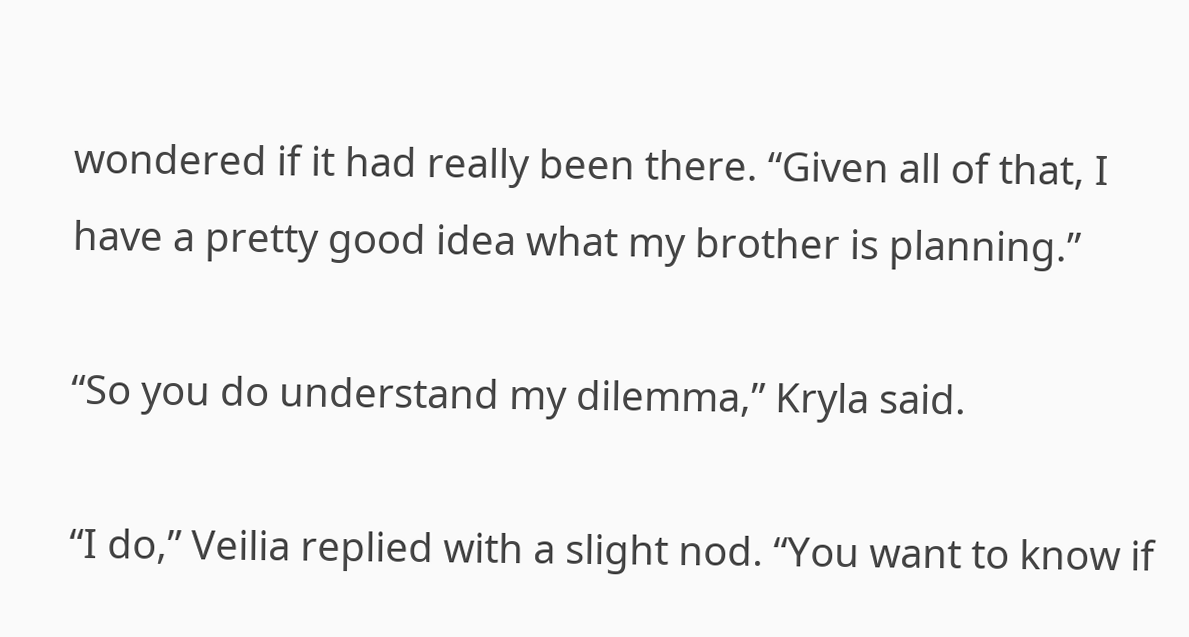wondered if it had really been there. “Given all of that, I have a pretty good idea what my brother is planning.”

“So you do understand my dilemma,” Kryla said.

“I do,” Veilia replied with a slight nod. “You want to know if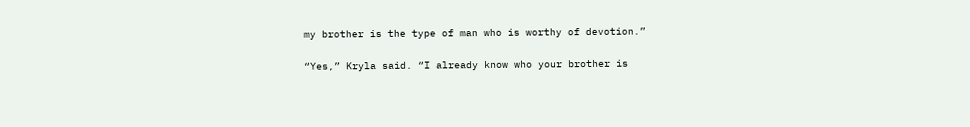my brother is the type of man who is worthy of devotion.”

“Yes,” Kryla said. “I already know who your brother is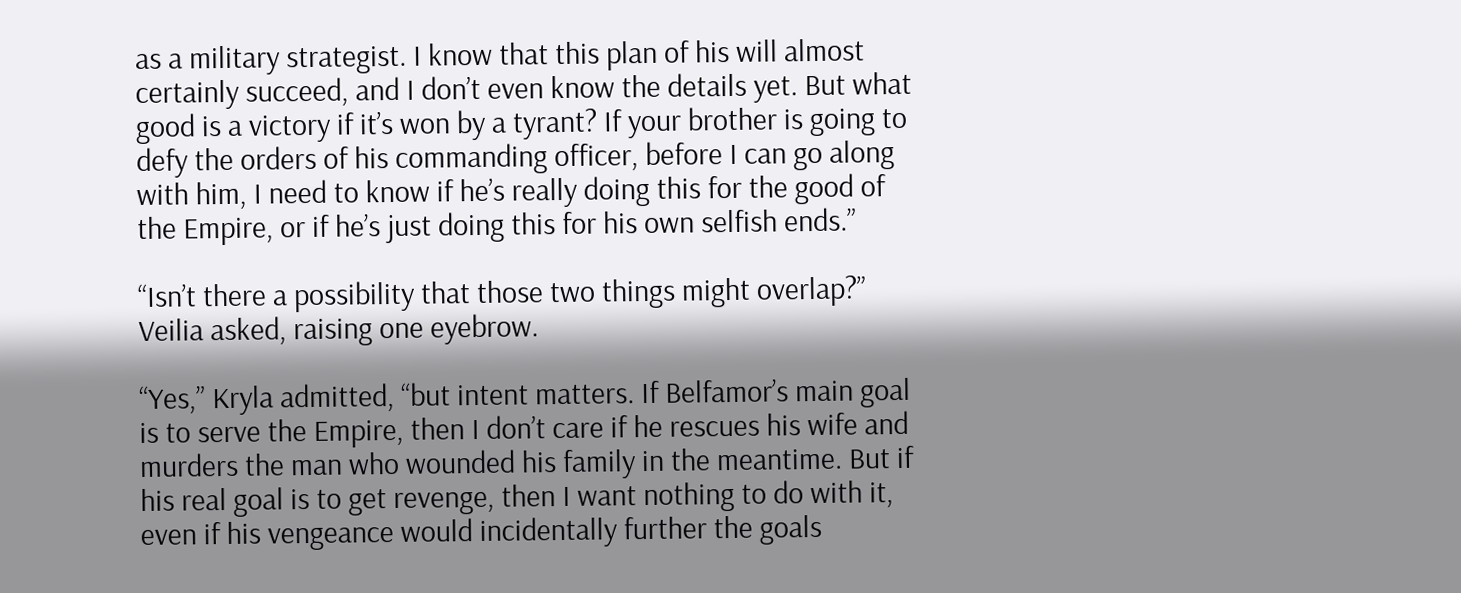as a military strategist. I know that this plan of his will almost certainly succeed, and I don’t even know the details yet. But what good is a victory if it’s won by a tyrant? If your brother is going to defy the orders of his commanding officer, before I can go along with him, I need to know if he’s really doing this for the good of the Empire, or if he’s just doing this for his own selfish ends.”

“Isn’t there a possibility that those two things might overlap?” Veilia asked, raising one eyebrow.

“Yes,” Kryla admitted, “but intent matters. If Belfamor’s main goal is to serve the Empire, then I don’t care if he rescues his wife and murders the man who wounded his family in the meantime. But if his real goal is to get revenge, then I want nothing to do with it, even if his vengeance would incidentally further the goals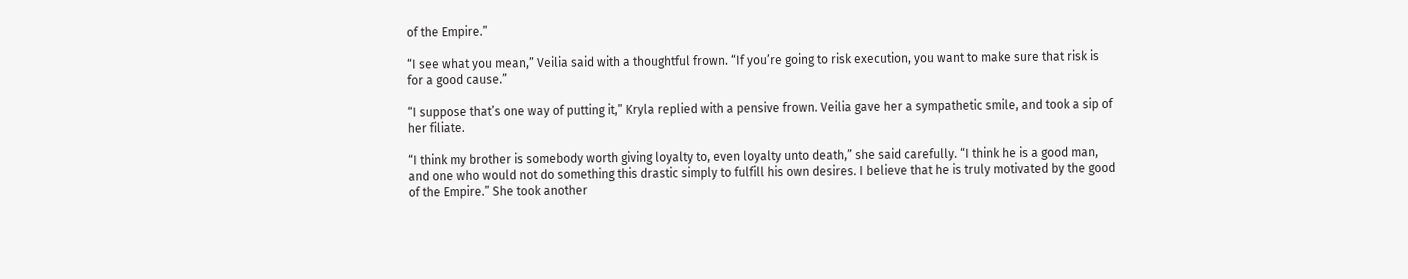of the Empire.”

“I see what you mean,” Veilia said with a thoughtful frown. “If you’re going to risk execution, you want to make sure that risk is for a good cause.”

“I suppose that’s one way of putting it,” Kryla replied with a pensive frown. Veilia gave her a sympathetic smile, and took a sip of her filiate.

“I think my brother is somebody worth giving loyalty to, even loyalty unto death,” she said carefully. “I think he is a good man, and one who would not do something this drastic simply to fulfill his own desires. I believe that he is truly motivated by the good of the Empire.” She took another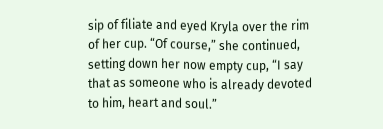sip of filiate and eyed Kryla over the rim of her cup. “Of course,” she continued, setting down her now empty cup, “I say that as someone who is already devoted to him, heart and soul.”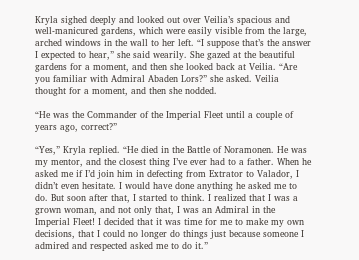Kryla sighed deeply and looked out over Veilia’s spacious and well-manicured gardens, which were easily visible from the large, arched windows in the wall to her left. “I suppose that’s the answer I expected to hear,” she said wearily. She gazed at the beautiful gardens for a moment, and then she looked back at Veilia. “Are you familiar with Admiral Abaden Lors?” she asked. Veilia thought for a moment, and then she nodded.

“He was the Commander of the Imperial Fleet until a couple of years ago, correct?”

“Yes,” Kryla replied. “He died in the Battle of Noramonen. He was my mentor, and the closest thing I’ve ever had to a father. When he asked me if I’d join him in defecting from Extrator to Valador, I didn’t even hesitate. I would have done anything he asked me to do. But soon after that, I started to think. I realized that I was a grown woman, and not only that, I was an Admiral in the Imperial Fleet! I decided that it was time for me to make my own decisions, that I could no longer do things just because someone I admired and respected asked me to do it.”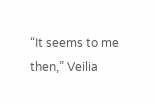“It seems to me then,” Veilia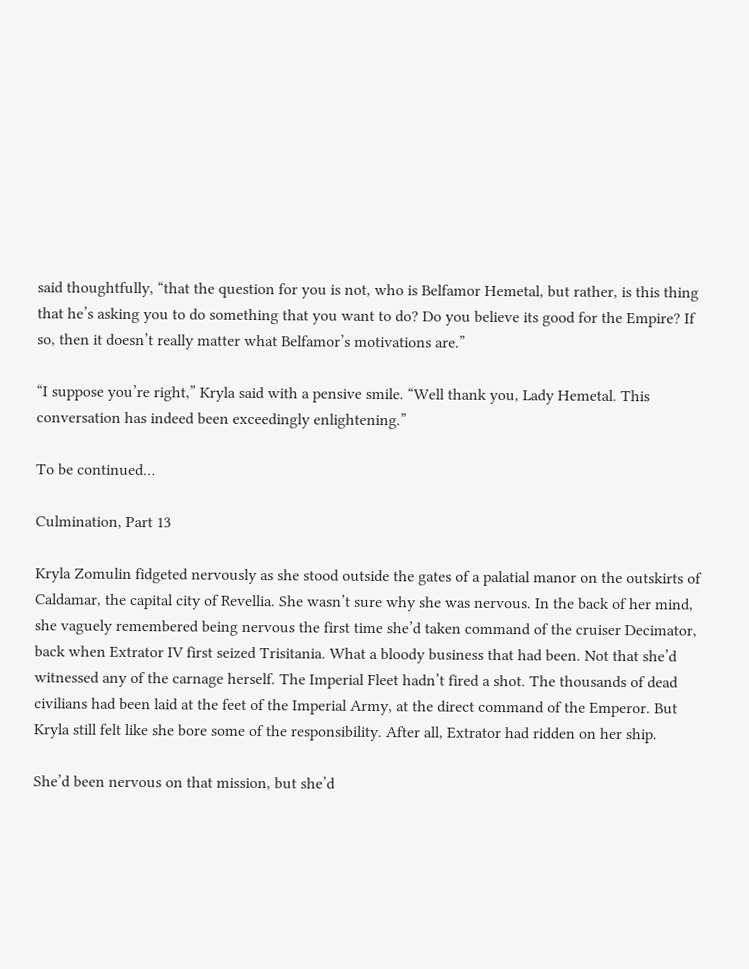said thoughtfully, “that the question for you is not, who is Belfamor Hemetal, but rather, is this thing that he’s asking you to do something that you want to do? Do you believe its good for the Empire? If so, then it doesn’t really matter what Belfamor’s motivations are.”

“I suppose you’re right,” Kryla said with a pensive smile. “Well thank you, Lady Hemetal. This conversation has indeed been exceedingly enlightening.”

To be continued…

Culmination, Part 13

Kryla Zomulin fidgeted nervously as she stood outside the gates of a palatial manor on the outskirts of Caldamar, the capital city of Revellia. She wasn’t sure why she was nervous. In the back of her mind, she vaguely remembered being nervous the first time she’d taken command of the cruiser Decimator, back when Extrator IV first seized Trisitania. What a bloody business that had been. Not that she’d witnessed any of the carnage herself. The Imperial Fleet hadn’t fired a shot. The thousands of dead civilians had been laid at the feet of the Imperial Army, at the direct command of the Emperor. But Kryla still felt like she bore some of the responsibility. After all, Extrator had ridden on her ship.

She’d been nervous on that mission, but she’d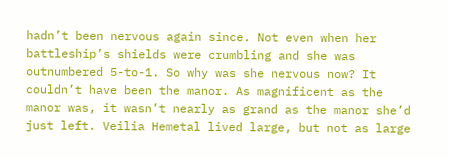hadn’t been nervous again since. Not even when her battleship’s shields were crumbling and she was outnumbered 5-to-1. So why was she nervous now? It couldn’t have been the manor. As magnificent as the manor was, it wasn’t nearly as grand as the manor she’d just left. Veilia Hemetal lived large, but not as large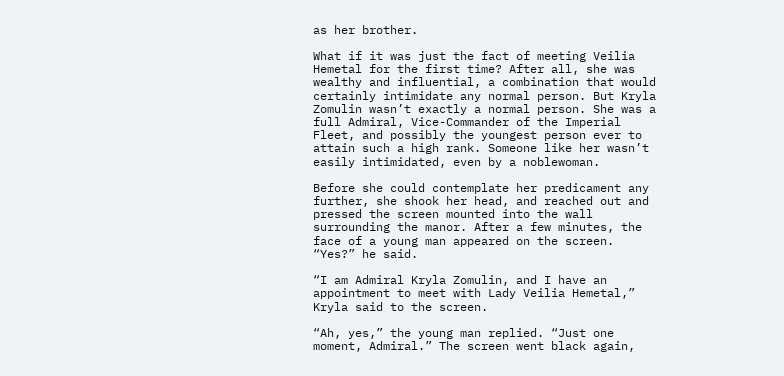as her brother.

What if it was just the fact of meeting Veilia Hemetal for the first time? After all, she was wealthy and influential, a combination that would certainly intimidate any normal person. But Kryla Zomulin wasn’t exactly a normal person. She was a full Admiral, Vice-Commander of the Imperial Fleet, and possibly the youngest person ever to attain such a high rank. Someone like her wasn’t easily intimidated, even by a noblewoman.

Before she could contemplate her predicament any further, she shook her head, and reached out and pressed the screen mounted into the wall surrounding the manor. After a few minutes, the face of a young man appeared on the screen. “Yes?” he said.

“I am Admiral Kryla Zomulin, and I have an appointment to meet with Lady Veilia Hemetal,” Kryla said to the screen.

“Ah, yes,” the young man replied. “Just one moment, Admiral.” The screen went black again,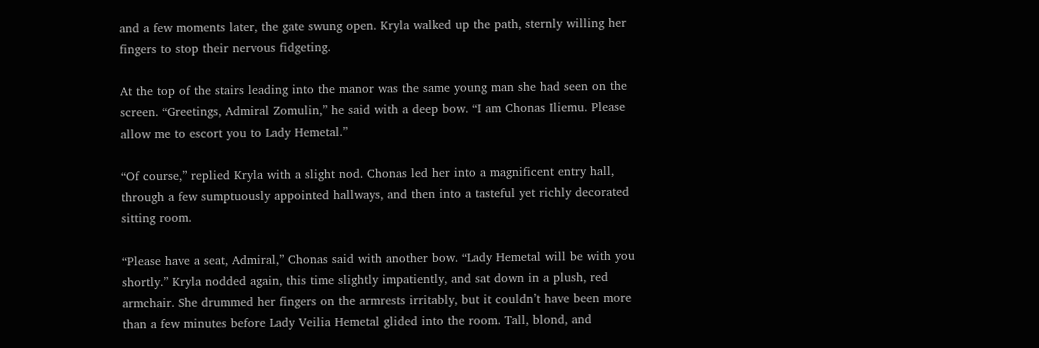and a few moments later, the gate swung open. Kryla walked up the path, sternly willing her fingers to stop their nervous fidgeting.

At the top of the stairs leading into the manor was the same young man she had seen on the screen. “Greetings, Admiral Zomulin,” he said with a deep bow. “I am Chonas Iliemu. Please allow me to escort you to Lady Hemetal.”

“Of course,” replied Kryla with a slight nod. Chonas led her into a magnificent entry hall, through a few sumptuously appointed hallways, and then into a tasteful yet richly decorated sitting room.

“Please have a seat, Admiral,” Chonas said with another bow. “Lady Hemetal will be with you shortly.” Kryla nodded again, this time slightly impatiently, and sat down in a plush, red armchair. She drummed her fingers on the armrests irritably, but it couldn’t have been more than a few minutes before Lady Veilia Hemetal glided into the room. Tall, blond, and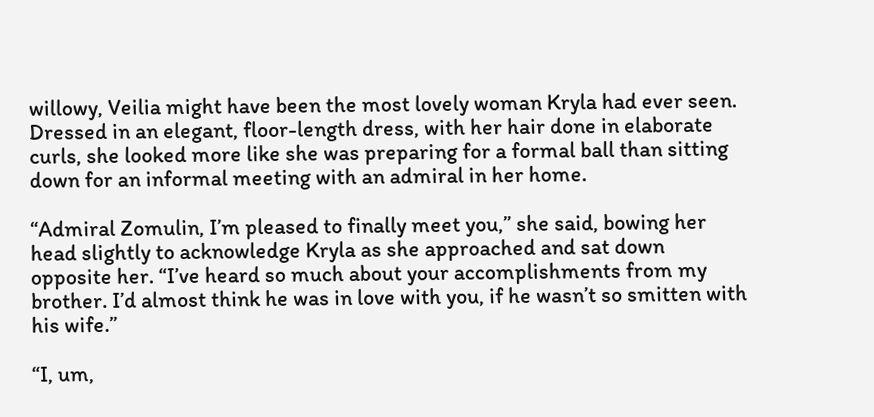willowy, Veilia might have been the most lovely woman Kryla had ever seen. Dressed in an elegant, floor-length dress, with her hair done in elaborate curls, she looked more like she was preparing for a formal ball than sitting down for an informal meeting with an admiral in her home.

“Admiral Zomulin, I’m pleased to finally meet you,” she said, bowing her head slightly to acknowledge Kryla as she approached and sat down opposite her. “I’ve heard so much about your accomplishments from my brother. I’d almost think he was in love with you, if he wasn’t so smitten with his wife.”

“I, um,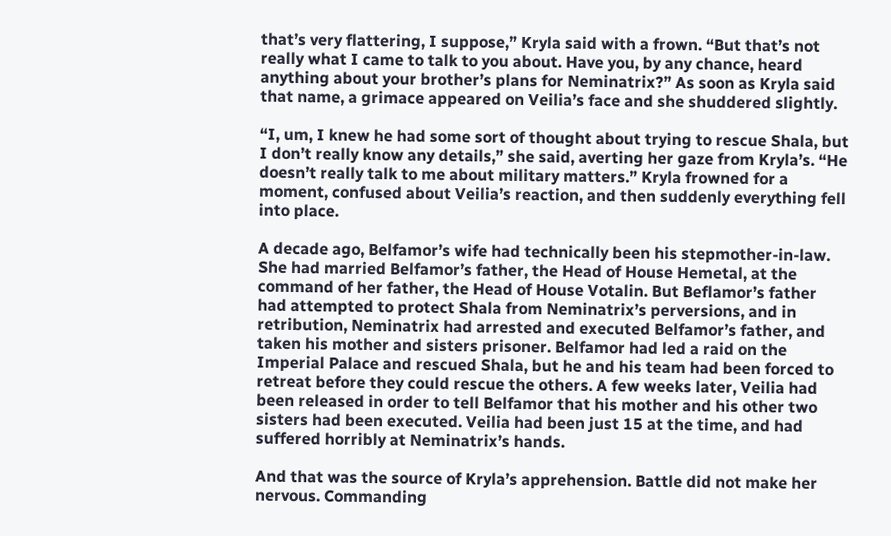that’s very flattering, I suppose,” Kryla said with a frown. “But that’s not really what I came to talk to you about. Have you, by any chance, heard anything about your brother’s plans for Neminatrix?” As soon as Kryla said that name, a grimace appeared on Veilia’s face and she shuddered slightly.

“I, um, I knew he had some sort of thought about trying to rescue Shala, but I don’t really know any details,” she said, averting her gaze from Kryla’s. “He doesn’t really talk to me about military matters.” Kryla frowned for a moment, confused about Veilia’s reaction, and then suddenly everything fell into place.

A decade ago, Belfamor’s wife had technically been his stepmother-in-law. She had married Belfamor’s father, the Head of House Hemetal, at the command of her father, the Head of House Votalin. But Beflamor’s father had attempted to protect Shala from Neminatrix’s perversions, and in retribution, Neminatrix had arrested and executed Belfamor’s father, and taken his mother and sisters prisoner. Belfamor had led a raid on the Imperial Palace and rescued Shala, but he and his team had been forced to retreat before they could rescue the others. A few weeks later, Veilia had been released in order to tell Belfamor that his mother and his other two sisters had been executed. Veilia had been just 15 at the time, and had suffered horribly at Neminatrix’s hands.

And that was the source of Kryla’s apprehension. Battle did not make her nervous. Commanding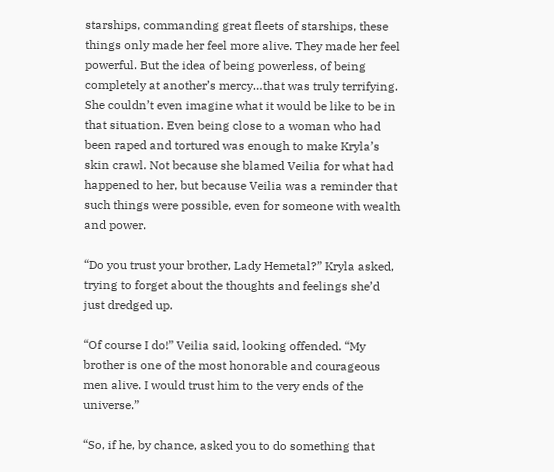starships, commanding great fleets of starships, these things only made her feel more alive. They made her feel powerful. But the idea of being powerless, of being completely at another’s mercy…that was truly terrifying. She couldn’t even imagine what it would be like to be in that situation. Even being close to a woman who had been raped and tortured was enough to make Kryla’s skin crawl. Not because she blamed Veilia for what had happened to her, but because Veilia was a reminder that such things were possible, even for someone with wealth and power.

“Do you trust your brother, Lady Hemetal?” Kryla asked, trying to forget about the thoughts and feelings she’d just dredged up.

“Of course I do!” Veilia said, looking offended. “My brother is one of the most honorable and courageous men alive. I would trust him to the very ends of the universe.”

“So, if he, by chance, asked you to do something that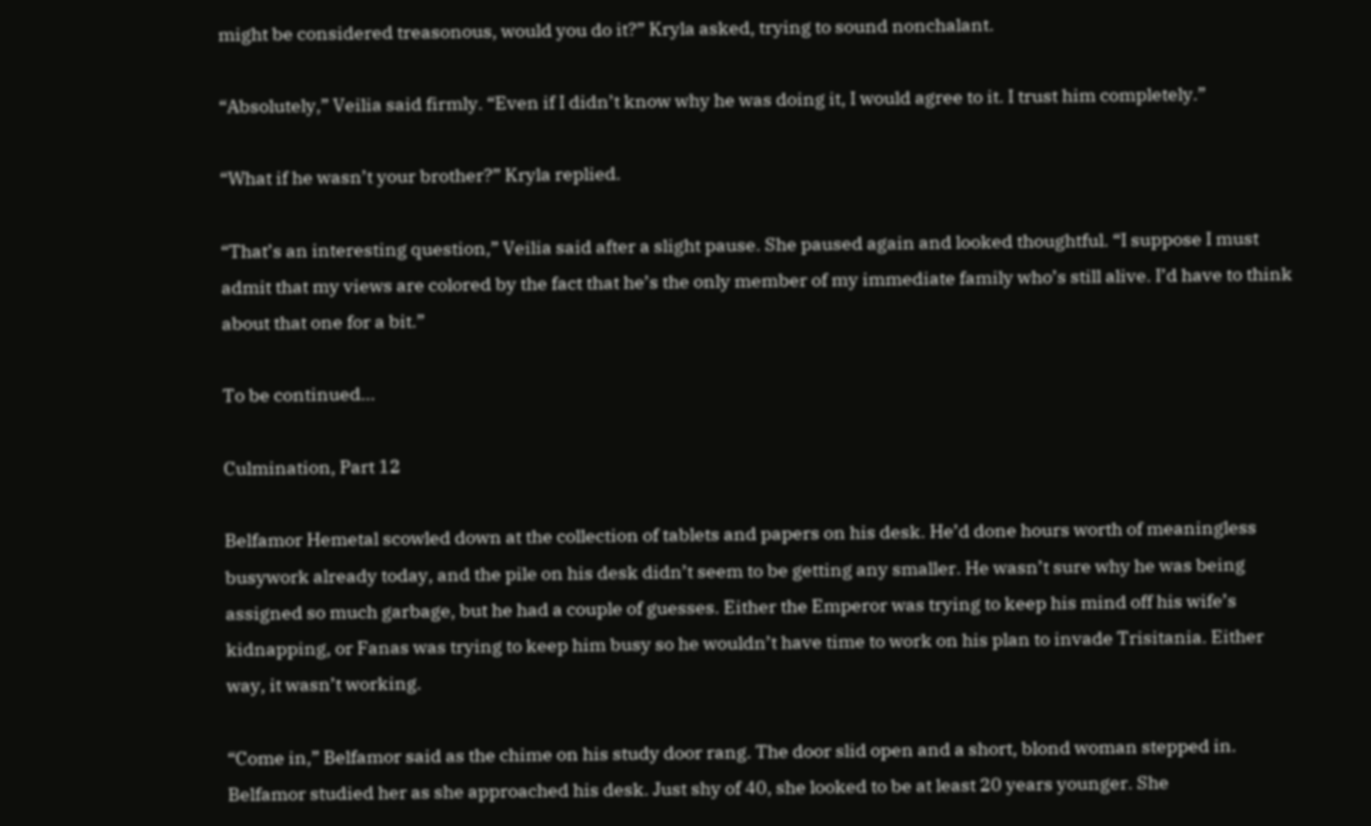might be considered treasonous, would you do it?” Kryla asked, trying to sound nonchalant.

“Absolutely,” Veilia said firmly. “Even if I didn’t know why he was doing it, I would agree to it. I trust him completely.”

“What if he wasn’t your brother?” Kryla replied.

“That’s an interesting question,” Veilia said after a slight pause. She paused again and looked thoughtful. “I suppose I must admit that my views are colored by the fact that he’s the only member of my immediate family who’s still alive. I’d have to think about that one for a bit.”

To be continued…

Culmination, Part 12

Belfamor Hemetal scowled down at the collection of tablets and papers on his desk. He’d done hours worth of meaningless busywork already today, and the pile on his desk didn’t seem to be getting any smaller. He wasn’t sure why he was being assigned so much garbage, but he had a couple of guesses. Either the Emperor was trying to keep his mind off his wife’s kidnapping, or Fanas was trying to keep him busy so he wouldn’t have time to work on his plan to invade Trisitania. Either way, it wasn’t working.

“Come in,” Belfamor said as the chime on his study door rang. The door slid open and a short, blond woman stepped in. Belfamor studied her as she approached his desk. Just shy of 40, she looked to be at least 20 years younger. She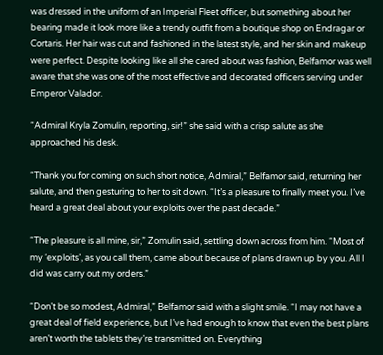was dressed in the uniform of an Imperial Fleet officer, but something about her bearing made it look more like a trendy outfit from a boutique shop on Endragar or Cortaris. Her hair was cut and fashioned in the latest style, and her skin and makeup were perfect. Despite looking like all she cared about was fashion, Belfamor was well aware that she was one of the most effective and decorated officers serving under Emperor Valador.

“Admiral Kryla Zomulin, reporting, sir!” she said with a crisp salute as she approached his desk.

“Thank you for coming on such short notice, Admiral,” Belfamor said, returning her salute, and then gesturing to her to sit down. “It’s a pleasure to finally meet you. I’ve heard a great deal about your exploits over the past decade.”

“The pleasure is all mine, sir,” Zomulin said, settling down across from him. “Most of my ‘exploits’, as you call them, came about because of plans drawn up by you. All I did was carry out my orders.”

“Don’t be so modest, Admiral,” Belfamor said with a slight smile. “I may not have a great deal of field experience, but I’ve had enough to know that even the best plans aren’t worth the tablets they’re transmitted on. Everything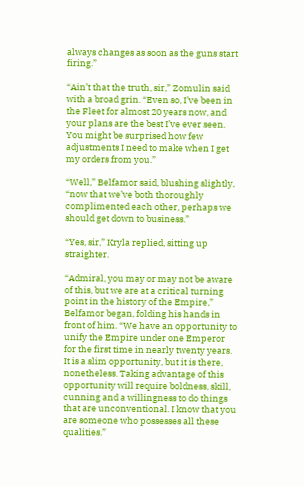always changes as soon as the guns start firing.”

“Ain’t that the truth, sir,” Zomulin said with a broad grin. “Even so, I’ve been in the Fleet for almost 20 years now, and your plans are the best I’ve ever seen. You might be surprised how few adjustments I need to make when I get my orders from you.”

“Well,” Belfamor said, blushing slightly, “now that we’ve both thoroughly complimented each other, perhaps we should get down to business.”

“Yes, sir,” Kryla replied, sitting up straighter.

“Admiral, you may or may not be aware of this, but we are at a critical turning point in the history of the Empire,” Belfamor began, folding his hands in front of him. “We have an opportunity to unify the Empire under one Emperor for the first time in nearly twenty years. It is a slim opportunity, but it is there, nonetheless. Taking advantage of this opportunity will require boldness, skill, cunning and a willingness to do things that are unconventional. I know that you are someone who possesses all these qualities.”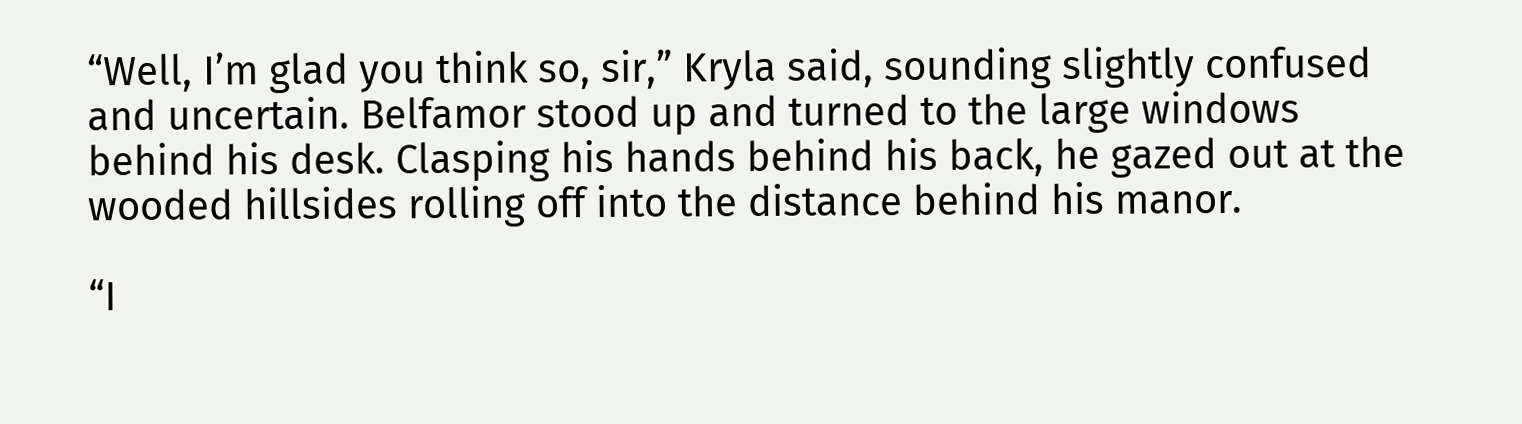“Well, I’m glad you think so, sir,” Kryla said, sounding slightly confused and uncertain. Belfamor stood up and turned to the large windows behind his desk. Clasping his hands behind his back, he gazed out at the wooded hillsides rolling off into the distance behind his manor.

“I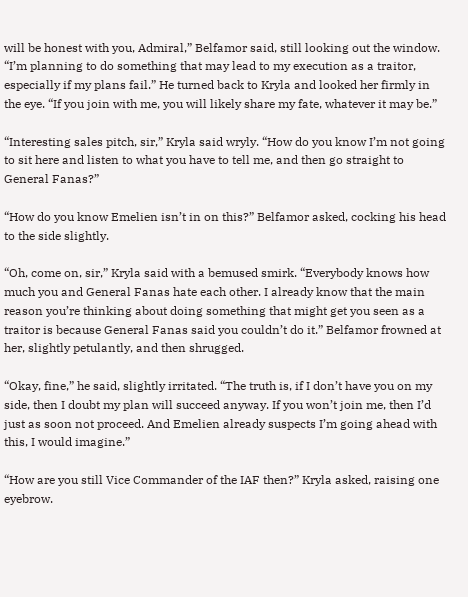will be honest with you, Admiral,” Belfamor said, still looking out the window. “I’m planning to do something that may lead to my execution as a traitor, especially if my plans fail.” He turned back to Kryla and looked her firmly in the eye. “If you join with me, you will likely share my fate, whatever it may be.”

“Interesting sales pitch, sir,” Kryla said wryly. “How do you know I’m not going to sit here and listen to what you have to tell me, and then go straight to General Fanas?”

“How do you know Emelien isn’t in on this?” Belfamor asked, cocking his head to the side slightly.

“Oh, come on, sir,” Kryla said with a bemused smirk. “Everybody knows how much you and General Fanas hate each other. I already know that the main reason you’re thinking about doing something that might get you seen as a traitor is because General Fanas said you couldn’t do it.” Belfamor frowned at her, slightly petulantly, and then shrugged.

“Okay, fine,” he said, slightly irritated. “The truth is, if I don’t have you on my side, then I doubt my plan will succeed anyway. If you won’t join me, then I’d just as soon not proceed. And Emelien already suspects I’m going ahead with this, I would imagine.”

“How are you still Vice Commander of the IAF then?” Kryla asked, raising one eyebrow.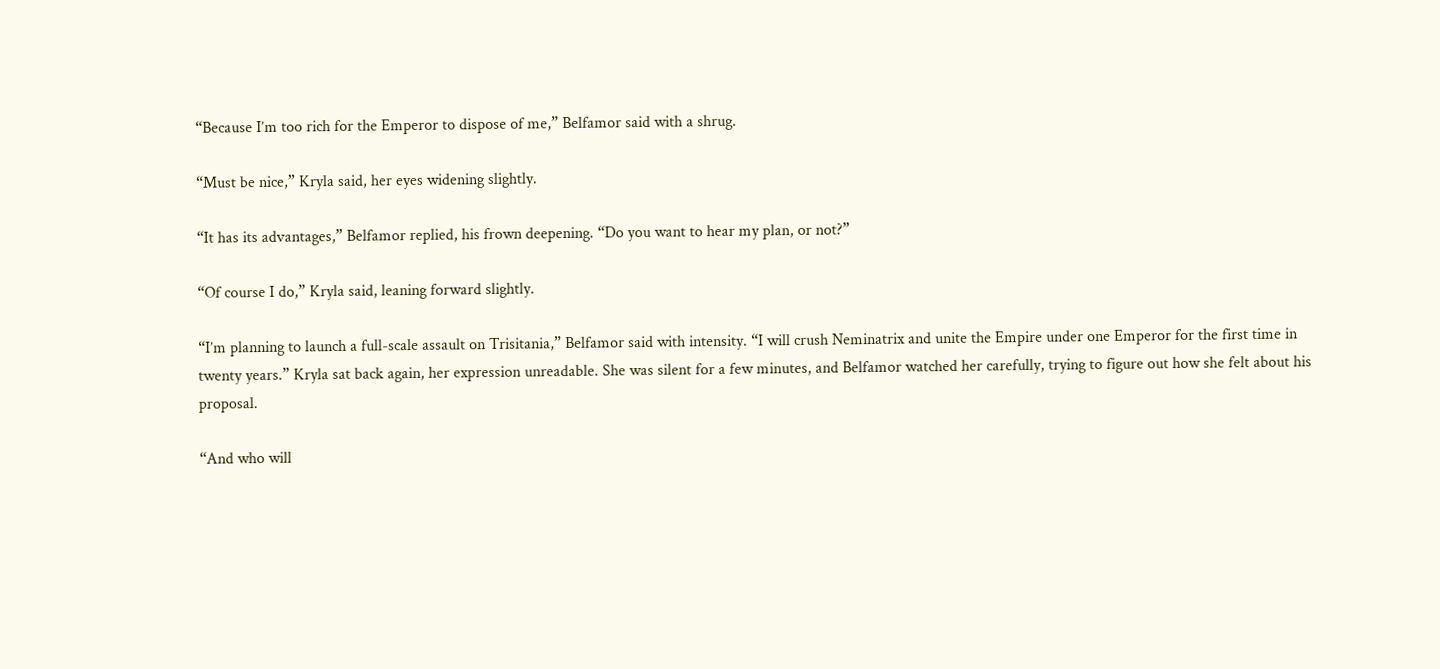“Because I’m too rich for the Emperor to dispose of me,” Belfamor said with a shrug.

“Must be nice,” Kryla said, her eyes widening slightly.

“It has its advantages,” Belfamor replied, his frown deepening. “Do you want to hear my plan, or not?”

“Of course I do,” Kryla said, leaning forward slightly.

“I’m planning to launch a full-scale assault on Trisitania,” Belfamor said with intensity. “I will crush Neminatrix and unite the Empire under one Emperor for the first time in twenty years.” Kryla sat back again, her expression unreadable. She was silent for a few minutes, and Belfamor watched her carefully, trying to figure out how she felt about his proposal.

“And who will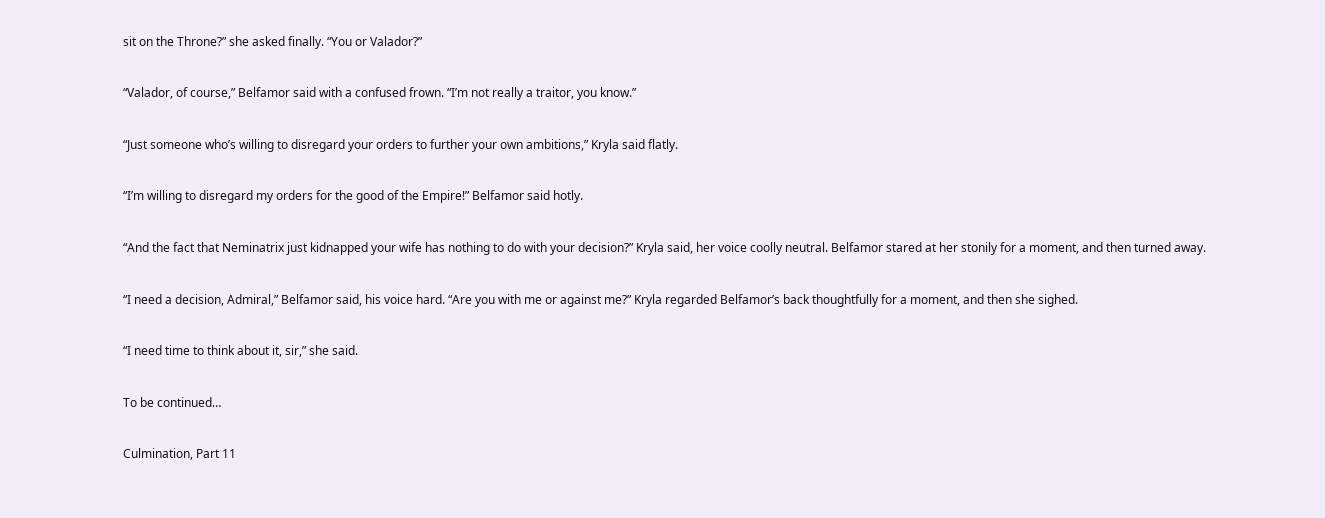sit on the Throne?” she asked finally. “You or Valador?”

“Valador, of course,” Belfamor said with a confused frown. “I’m not really a traitor, you know.”

“Just someone who’s willing to disregard your orders to further your own ambitions,” Kryla said flatly.

“I’m willing to disregard my orders for the good of the Empire!” Belfamor said hotly.

“And the fact that Neminatrix just kidnapped your wife has nothing to do with your decision?” Kryla said, her voice coolly neutral. Belfamor stared at her stonily for a moment, and then turned away.

“I need a decision, Admiral,” Belfamor said, his voice hard. “Are you with me or against me?” Kryla regarded Belfamor’s back thoughtfully for a moment, and then she sighed.

“I need time to think about it, sir,” she said.

To be continued…

Culmination, Part 11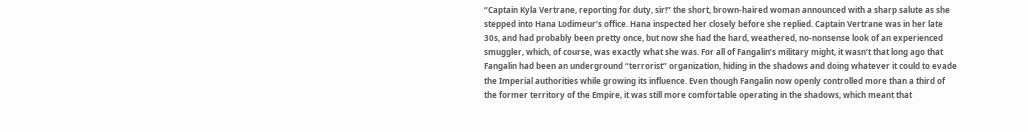“Captain Kyla Vertrane, reporting for duty, sir!” the short, brown-haired woman announced with a sharp salute as she stepped into Hana Lodimeur’s office. Hana inspected her closely before she replied. Captain Vertrane was in her late 30s, and had probably been pretty once, but now she had the hard, weathered, no-nonsense look of an experienced smuggler, which, of course, was exactly what she was. For all of Fangalin’s military might, it wasn’t that long ago that Fangalin had been an underground “terrorist” organization, hiding in the shadows and doing whatever it could to evade the Imperial authorities while growing its influence. Even though Fangalin now openly controlled more than a third of the former territory of the Empire, it was still more comfortable operating in the shadows, which meant that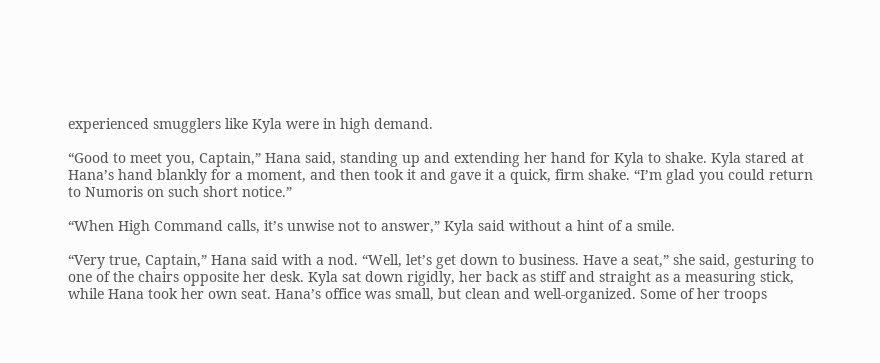experienced smugglers like Kyla were in high demand.

“Good to meet you, Captain,” Hana said, standing up and extending her hand for Kyla to shake. Kyla stared at Hana’s hand blankly for a moment, and then took it and gave it a quick, firm shake. “I’m glad you could return to Numoris on such short notice.”

“When High Command calls, it’s unwise not to answer,” Kyla said without a hint of a smile.

“Very true, Captain,” Hana said with a nod. “Well, let’s get down to business. Have a seat,” she said, gesturing to one of the chairs opposite her desk. Kyla sat down rigidly, her back as stiff and straight as a measuring stick, while Hana took her own seat. Hana’s office was small, but clean and well-organized. Some of her troops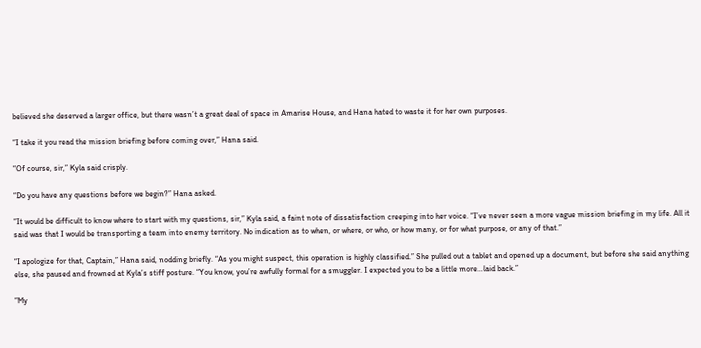believed she deserved a larger office, but there wasn’t a great deal of space in Amarise House, and Hana hated to waste it for her own purposes.

“I take it you read the mission briefing before coming over,” Hana said.

“Of course, sir,” Kyla said crisply.

“Do you have any questions before we begin?” Hana asked.

“It would be difficult to know where to start with my questions, sir,” Kyla said, a faint note of dissatisfaction creeping into her voice. “I’ve never seen a more vague mission briefing in my life. All it said was that I would be transporting a team into enemy territory. No indication as to when, or where, or who, or how many, or for what purpose, or any of that.”

“I apologize for that, Captain,” Hana said, nodding briefly. “As you might suspect, this operation is highly classified.” She pulled out a tablet and opened up a document, but before she said anything else, she paused and frowned at Kyla’s stiff posture. “You know, you’re awfully formal for a smuggler. I expected you to be a little more…laid back.”

“My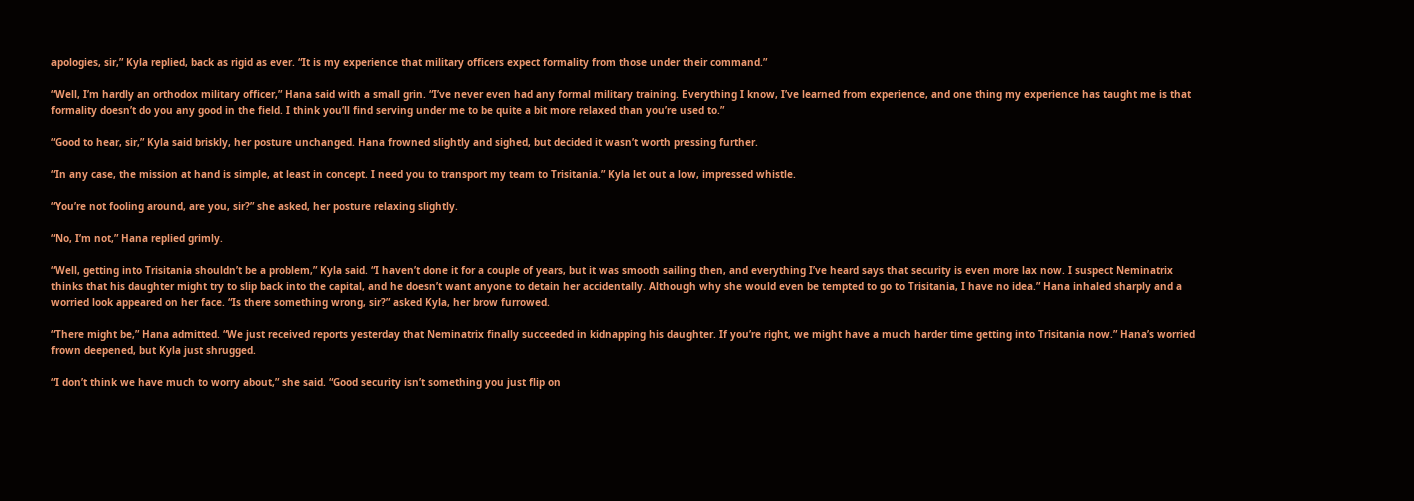apologies, sir,” Kyla replied, back as rigid as ever. “It is my experience that military officers expect formality from those under their command.”

“Well, I’m hardly an orthodox military officer,” Hana said with a small grin. “I’ve never even had any formal military training. Everything I know, I’ve learned from experience, and one thing my experience has taught me is that formality doesn’t do you any good in the field. I think you’ll find serving under me to be quite a bit more relaxed than you’re used to.”

“Good to hear, sir,” Kyla said briskly, her posture unchanged. Hana frowned slightly and sighed, but decided it wasn’t worth pressing further.

“In any case, the mission at hand is simple, at least in concept. I need you to transport my team to Trisitania.” Kyla let out a low, impressed whistle.

“You’re not fooling around, are you, sir?” she asked, her posture relaxing slightly.

“No, I’m not,” Hana replied grimly.

“Well, getting into Trisitania shouldn’t be a problem,” Kyla said. “I haven’t done it for a couple of years, but it was smooth sailing then, and everything I’ve heard says that security is even more lax now. I suspect Neminatrix thinks that his daughter might try to slip back into the capital, and he doesn’t want anyone to detain her accidentally. Although why she would even be tempted to go to Trisitania, I have no idea.” Hana inhaled sharply and a worried look appeared on her face. “Is there something wrong, sir?” asked Kyla, her brow furrowed.

“There might be,” Hana admitted. “We just received reports yesterday that Neminatrix finally succeeded in kidnapping his daughter. If you’re right, we might have a much harder time getting into Trisitania now.” Hana’s worried frown deepened, but Kyla just shrugged.

“I don’t think we have much to worry about,” she said. “Good security isn’t something you just flip on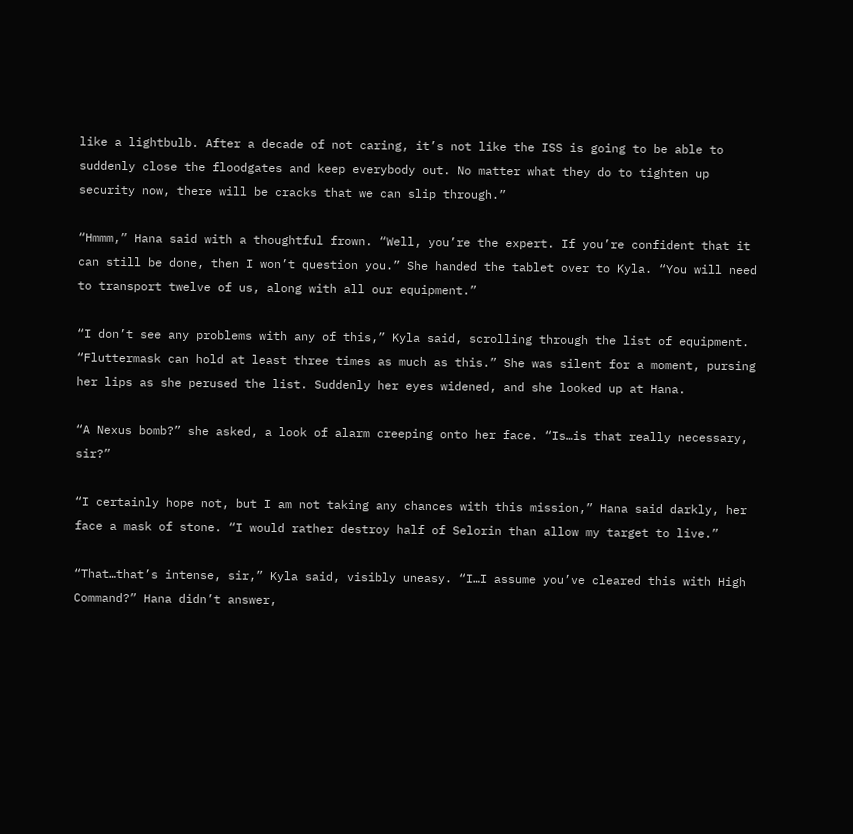like a lightbulb. After a decade of not caring, it’s not like the ISS is going to be able to suddenly close the floodgates and keep everybody out. No matter what they do to tighten up security now, there will be cracks that we can slip through.”

“Hmmm,” Hana said with a thoughtful frown. “Well, you’re the expert. If you’re confident that it can still be done, then I won’t question you.” She handed the tablet over to Kyla. “You will need to transport twelve of us, along with all our equipment.”

“I don’t see any problems with any of this,” Kyla said, scrolling through the list of equipment. “Fluttermask can hold at least three times as much as this.” She was silent for a moment, pursing her lips as she perused the list. Suddenly her eyes widened, and she looked up at Hana.

“A Nexus bomb?” she asked, a look of alarm creeping onto her face. “Is…is that really necessary, sir?”

“I certainly hope not, but I am not taking any chances with this mission,” Hana said darkly, her face a mask of stone. “I would rather destroy half of Selorin than allow my target to live.”

“That…that’s intense, sir,” Kyla said, visibly uneasy. “I…I assume you’ve cleared this with High Command?” Hana didn’t answer,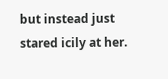but instead just stared icily at her.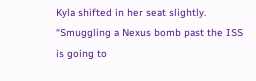Kyla shifted in her seat slightly. “Smuggling a Nexus bomb past the ISS is going to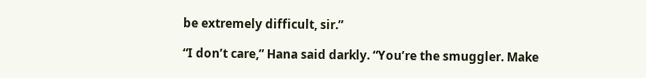be extremely difficult, sir.”

“I don’t care,” Hana said darkly. “You’re the smuggler. Make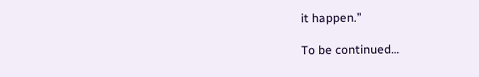it happen.”

To be continued…